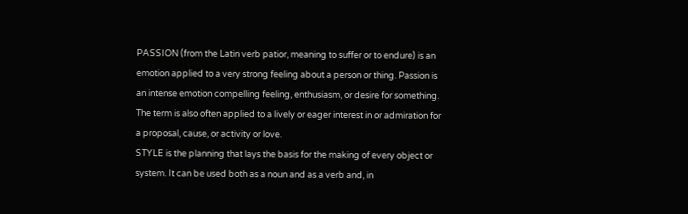PASSION (from the Latin verb patior, meaning to suffer or to endure) is an emotion applied to a very strong feeling about a person or thing. Passion is an intense emotion compelling feeling, enthusiasm, or desire for something. The term is also often applied to a lively or eager interest in or admiration for a proposal, cause, or activity or love.
STYLE is the planning that lays the basis for the making of every object or system. It can be used both as a noun and as a verb and, in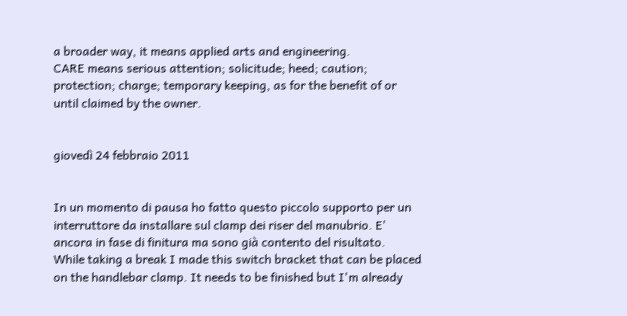a broader way, it means applied arts and engineering.
CARE means serious attention; solicitude; heed; caution; protection; charge; temporary keeping, as for the benefit of or until claimed by the owner.


giovedì 24 febbraio 2011


In un momento di pausa ho fatto questo piccolo supporto per un interruttore da installare sul clamp dei riser del manubrio. E' ancora in fase di finitura ma sono già contento del risultato.
While taking a break I made this switch bracket that can be placed on the handlebar clamp. It needs to be finished but I'm already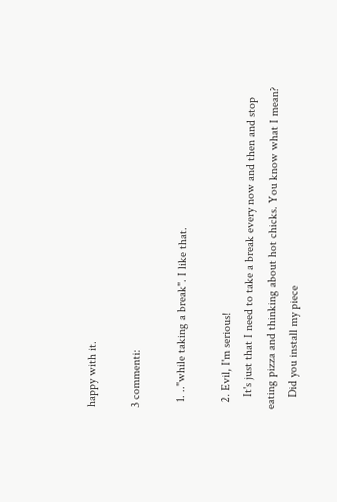happy with it.

3 commenti:

  1. .."while taking a break". I like that.

  2. Evil, I'm serious!
    It's just that I need to take a break every now and then and stop eating pizza and thinking about hot chicks. You know what I mean?
    Did you install my piece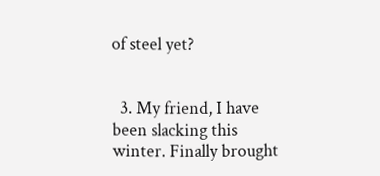of steel yet?


  3. My friend, I have been slacking this winter. Finally brought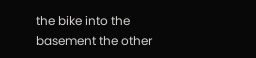the bike into the basement the other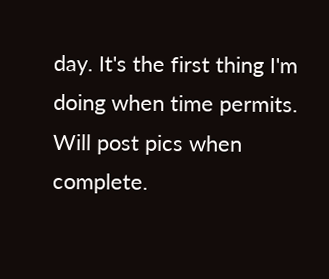day. It's the first thing I'm doing when time permits. Will post pics when complete.